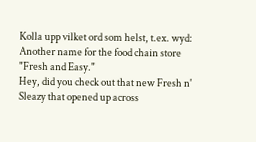Kolla upp vilket ord som helst, t.ex. wyd:
Another name for the food chain store "Fresh and Easy."
Hey, did you check out that new Fresh n' Sleazy that opened up across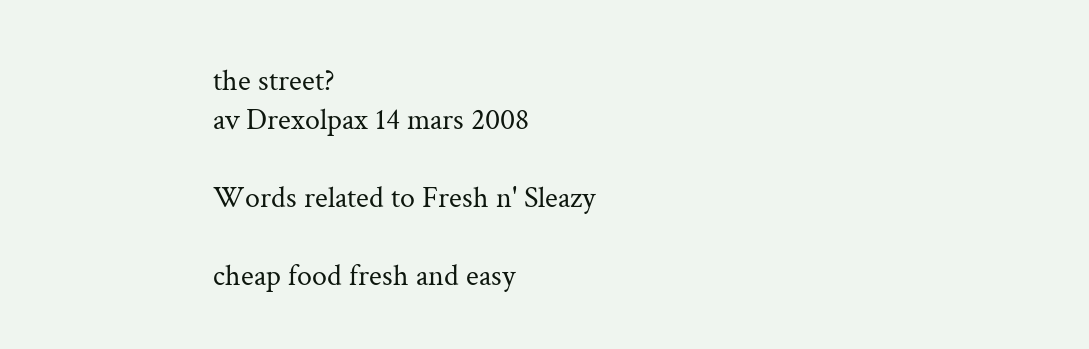the street?
av Drexolpax 14 mars 2008

Words related to Fresh n' Sleazy

cheap food fresh and easy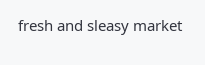fresh and sleasy market